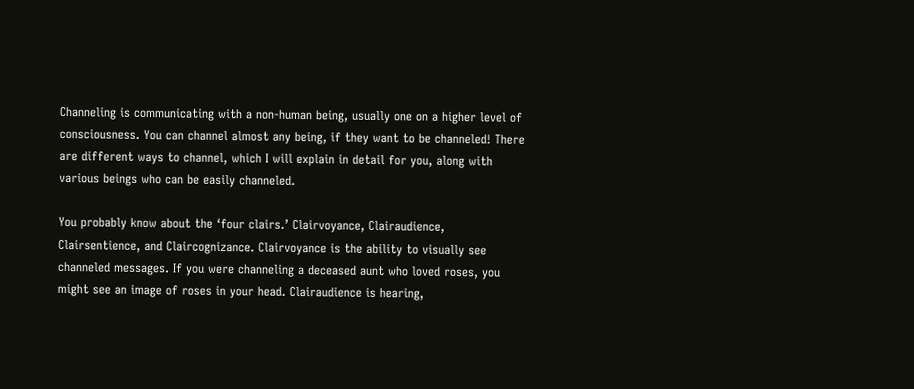Channeling is communicating with a non-human being, usually one on a higher level of consciousness. You can channel almost any being, if they want to be channeled! There are different ways to channel, which I will explain in detail for you, along with various beings who can be easily channeled.

You probably know about the ‘four clairs.’ Clairvoyance, Clairaudience, Clairsentience, and Claircognizance. Clairvoyance is the ability to visually see channeled messages. If you were channeling a deceased aunt who loved roses, you might see an image of roses in your head. Clairaudience is hearing,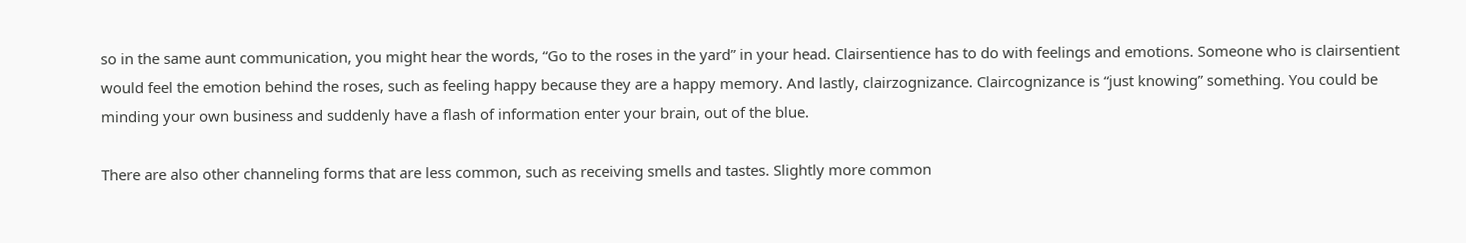so in the same aunt communication, you might hear the words, “Go to the roses in the yard” in your head. Clairsentience has to do with feelings and emotions. Someone who is clairsentient would feel the emotion behind the roses, such as feeling happy because they are a happy memory. And lastly, clairzognizance. Claircognizance is “just knowing” something. You could be minding your own business and suddenly have a flash of information enter your brain, out of the blue.

There are also other channeling forms that are less common, such as receiving smells and tastes. Slightly more common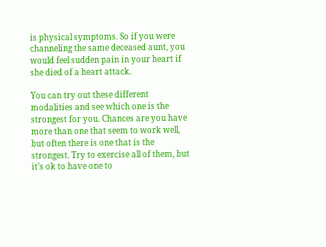is physical symptoms. So if you were channeling the same deceased aunt, you would feel sudden pain in your heart if she died of a heart attack.

You can try out these different modalities and see which one is the strongest for you. Chances are you have more than one that seem to work well, but often there is one that is the strongest. Try to exercise all of them, but it’s ok to have one to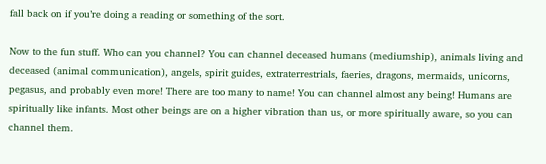fall back on if you’re doing a reading or something of the sort.

Now to the fun stuff. Who can you channel? You can channel deceased humans (mediumship), animals living and deceased (animal communication), angels, spirit guides, extraterrestrials, faeries, dragons, mermaids, unicorns, pegasus, and probably even more! There are too many to name! You can channel almost any being! Humans are spiritually like infants. Most other beings are on a higher vibration than us, or more spiritually aware, so you can channel them.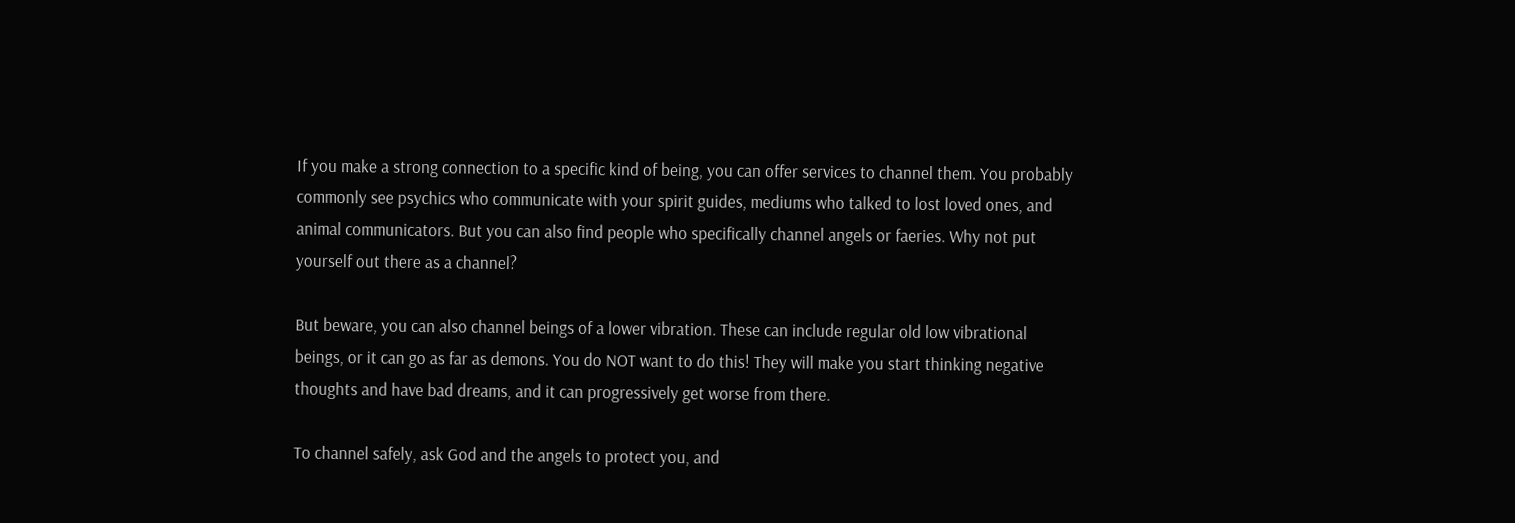If you make a strong connection to a specific kind of being, you can offer services to channel them. You probably commonly see psychics who communicate with your spirit guides, mediums who talked to lost loved ones, and animal communicators. But you can also find people who specifically channel angels or faeries. Why not put yourself out there as a channel?

But beware, you can also channel beings of a lower vibration. These can include regular old low vibrational beings, or it can go as far as demons. You do NOT want to do this! They will make you start thinking negative thoughts and have bad dreams, and it can progressively get worse from there.

To channel safely, ask God and the angels to protect you, and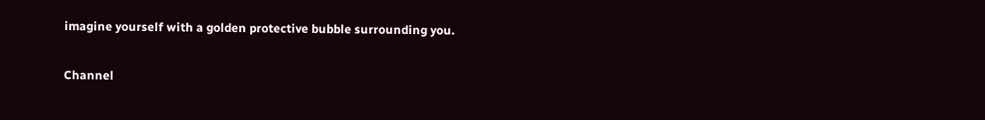imagine yourself with a golden protective bubble surrounding you.

Channel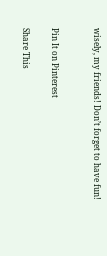wisely, my friends! Don’t forget to have fun!


Pin It on Pinterest

Share This